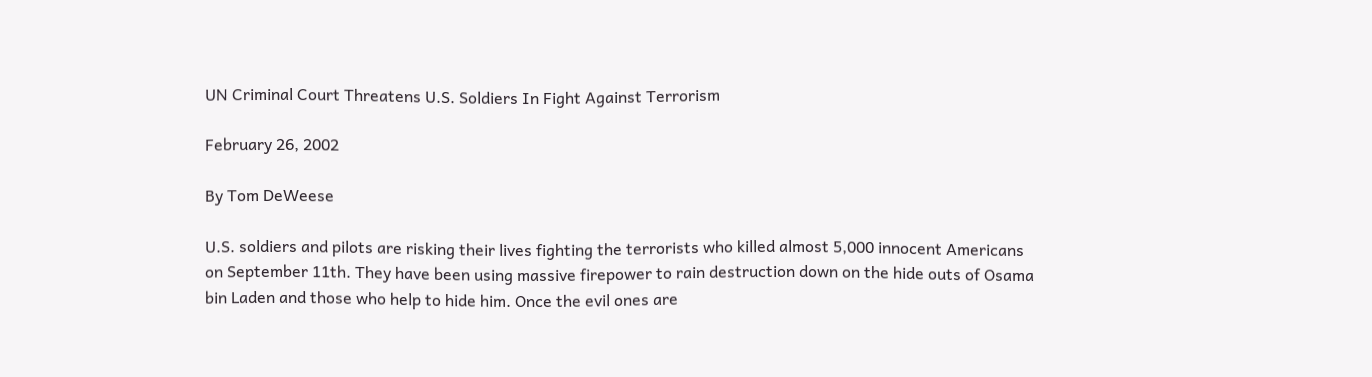UN Criminal Court Threatens U.S. Soldiers In Fight Against Terrorism

February 26, 2002

By Tom DeWeese

U.S. soldiers and pilots are risking their lives fighting the terrorists who killed almost 5,000 innocent Americans on September 11th. They have been using massive firepower to rain destruction down on the hide outs of Osama bin Laden and those who help to hide him. Once the evil ones are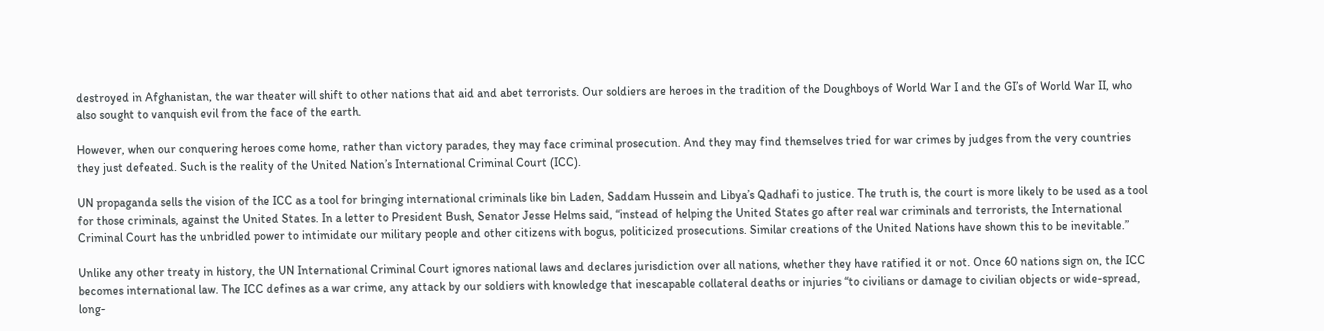destroyed in Afghanistan, the war theater will shift to other nations that aid and abet terrorists. Our soldiers are heroes in the tradition of the Doughboys of World War I and the GI’s of World War II, who also sought to vanquish evil from the face of the earth.

However, when our conquering heroes come home, rather than victory parades, they may face criminal prosecution. And they may find themselves tried for war crimes by judges from the very countries they just defeated. Such is the reality of the United Nation’s International Criminal Court (ICC).

UN propaganda sells the vision of the ICC as a tool for bringing international criminals like bin Laden, Saddam Hussein and Libya’s Qadhafi to justice. The truth is, the court is more likely to be used as a tool for those criminals, against the United States. In a letter to President Bush, Senator Jesse Helms said, “instead of helping the United States go after real war criminals and terrorists, the International Criminal Court has the unbridled power to intimidate our military people and other citizens with bogus, politicized prosecutions. Similar creations of the United Nations have shown this to be inevitable.”

Unlike any other treaty in history, the UN International Criminal Court ignores national laws and declares jurisdiction over all nations, whether they have ratified it or not. Once 60 nations sign on, the ICC becomes international law. The ICC defines as a war crime, any attack by our soldiers with knowledge that inescapable collateral deaths or injuries “to civilians or damage to civilian objects or wide-spread, long-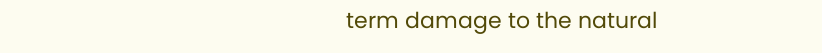term damage to the natural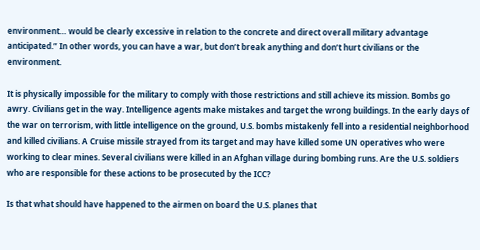environment… would be clearly excessive in relation to the concrete and direct overall military advantage anticipated.” In other words, you can have a war, but don’t break anything and don’t hurt civilians or the environment.

It is physically impossible for the military to comply with those restrictions and still achieve its mission. Bombs go awry. Civilians get in the way. Intelligence agents make mistakes and target the wrong buildings. In the early days of the war on terrorism, with little intelligence on the ground, U.S. bombs mistakenly fell into a residential neighborhood and killed civilians. A Cruise missile strayed from its target and may have killed some UN operatives who were working to clear mines. Several civilians were killed in an Afghan village during bombing runs. Are the U.S. soldiers who are responsible for these actions to be prosecuted by the ICC?

Is that what should have happened to the airmen on board the U.S. planes that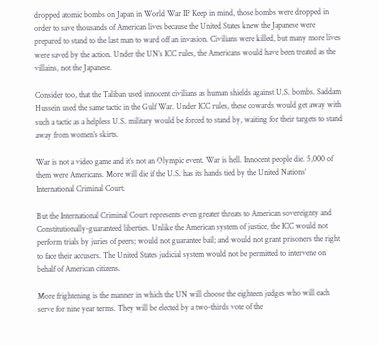dropped atomic bombs on Japan in World War II? Keep in mind, those bombs were dropped in order to save thousands of American lives because the United States knew the Japanese were prepared to stand to the last man to ward off an invasion. Civilians were killed, but many more lives were saved by the action. Under the UN’s ICC rules, the Americans would have been treated as the villains, not the Japanese.

Consider too, that the Taliban used innocent civilians as human shields against U.S. bombs. Saddam Hussein used the same tactic in the Gulf War. Under ICC rules, these cowards would get away with such a tactic as a helpless U.S. military would be forced to stand by, waiting for their targets to stand away from women’s skirts.

War is not a video game and it’s not an Olympic event. War is hell. Innocent people die. 5,000 of them were Americans. More will die if the U.S. has its hands tied by the United Nations’ International Criminal Court.

But the International Criminal Court represents even greater threats to American sovereignty and Constitutionally-guaranteed liberties. Unlike the American system of justice, the ICC would not perform trials by juries of peers; would not guarantee bail; and would not grant prisoners the right to face their accusers. The United States judicial system would not be permitted to intervene on behalf of American citizens.

More frightening is the manner in which the UN will choose the eighteen judges who will each serve for nine year terms. They will be elected by a two-thirds vote of the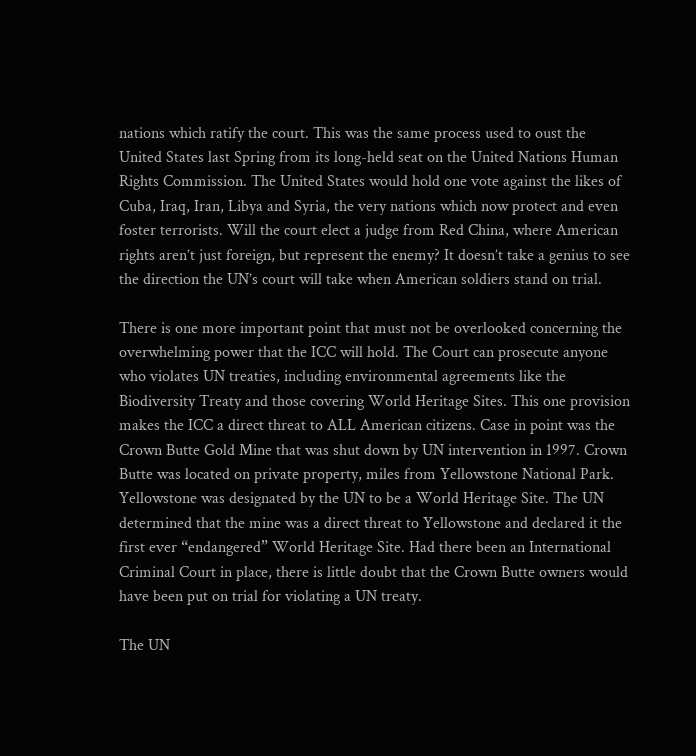nations which ratify the court. This was the same process used to oust the United States last Spring from its long-held seat on the United Nations Human Rights Commission. The United States would hold one vote against the likes of Cuba, Iraq, Iran, Libya and Syria, the very nations which now protect and even foster terrorists. Will the court elect a judge from Red China, where American rights aren’t just foreign, but represent the enemy? It doesn’t take a genius to see the direction the UN’s court will take when American soldiers stand on trial.

There is one more important point that must not be overlooked concerning the overwhelming power that the ICC will hold. The Court can prosecute anyone who violates UN treaties, including environmental agreements like the Biodiversity Treaty and those covering World Heritage Sites. This one provision makes the ICC a direct threat to ALL American citizens. Case in point was the Crown Butte Gold Mine that was shut down by UN intervention in 1997. Crown Butte was located on private property, miles from Yellowstone National Park. Yellowstone was designated by the UN to be a World Heritage Site. The UN determined that the mine was a direct threat to Yellowstone and declared it the first ever “endangered” World Heritage Site. Had there been an International Criminal Court in place, there is little doubt that the Crown Butte owners would have been put on trial for violating a UN treaty.

The UN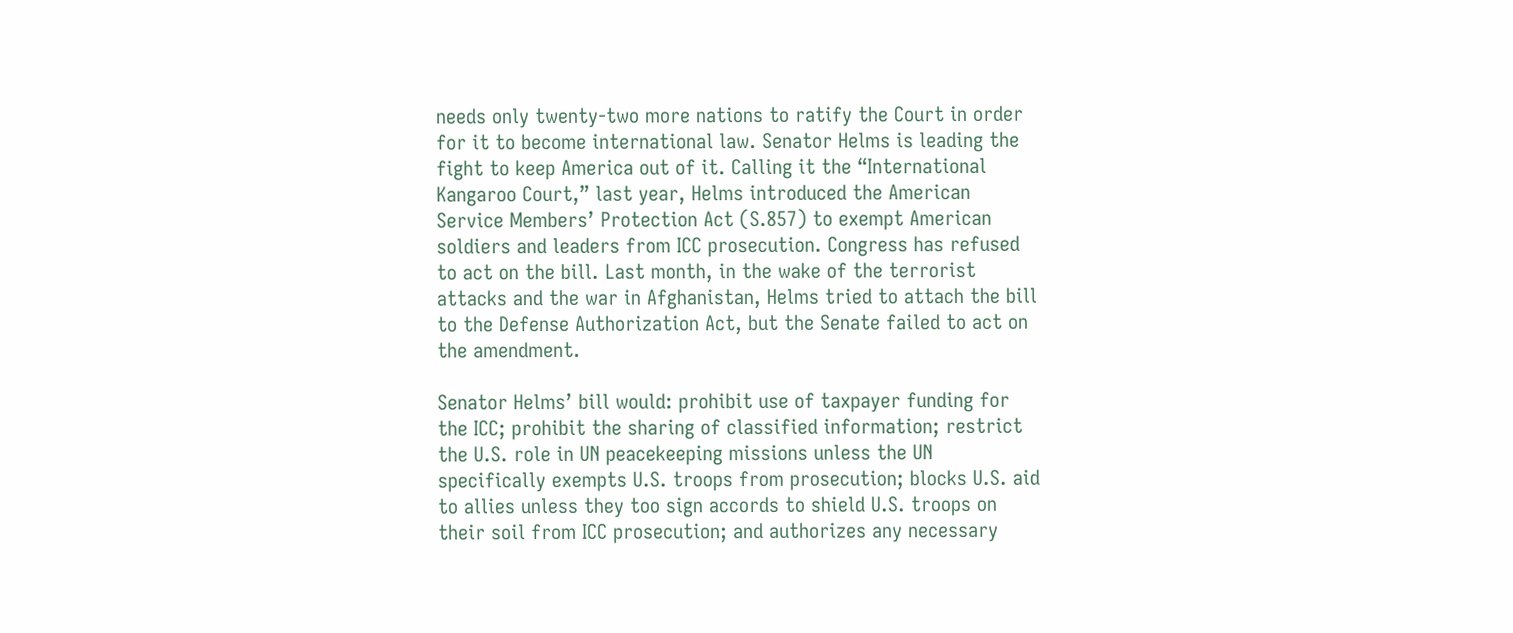needs only twenty-two more nations to ratify the Court in order for it to become international law. Senator Helms is leading the fight to keep America out of it. Calling it the “International Kangaroo Court,” last year, Helms introduced the American Service Members’ Protection Act (S.857) to exempt American soldiers and leaders from ICC prosecution. Congress has refused to act on the bill. Last month, in the wake of the terrorist attacks and the war in Afghanistan, Helms tried to attach the bill to the Defense Authorization Act, but the Senate failed to act on the amendment.

Senator Helms’ bill would: prohibit use of taxpayer funding for the ICC; prohibit the sharing of classified information; restrict the U.S. role in UN peacekeeping missions unless the UN specifically exempts U.S. troops from prosecution; blocks U.S. aid to allies unless they too sign accords to shield U.S. troops on their soil from ICC prosecution; and authorizes any necessary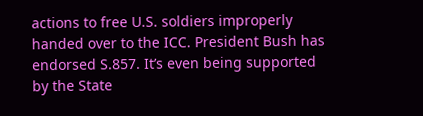actions to free U.S. soldiers improperly handed over to the ICC. President Bush has endorsed S.857. It’s even being supported by the State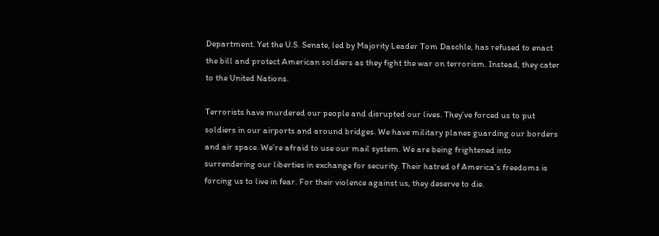Department. Yet the U.S. Senate, led by Majority Leader Tom Daschle, has refused to enact the bill and protect American soldiers as they fight the war on terrorism. Instead, they cater to the United Nations.

Terrorists have murdered our people and disrupted our lives. They’ve forced us to put soldiers in our airports and around bridges. We have military planes guarding our borders and air space. We’re afraid to use our mail system. We are being frightened into surrendering our liberties in exchange for security. Their hatred of America’s freedoms is forcing us to live in fear. For their violence against us, they deserve to die.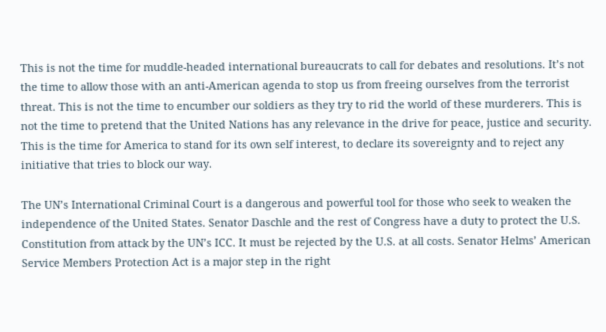This is not the time for muddle-headed international bureaucrats to call for debates and resolutions. It’s not the time to allow those with an anti-American agenda to stop us from freeing ourselves from the terrorist threat. This is not the time to encumber our soldiers as they try to rid the world of these murderers. This is not the time to pretend that the United Nations has any relevance in the drive for peace, justice and security. This is the time for America to stand for its own self interest, to declare its sovereignty and to reject any initiative that tries to block our way.

The UN’s International Criminal Court is a dangerous and powerful tool for those who seek to weaken the independence of the United States. Senator Daschle and the rest of Congress have a duty to protect the U.S. Constitution from attack by the UN’s ICC. It must be rejected by the U.S. at all costs. Senator Helms’ American Service Members Protection Act is a major step in the right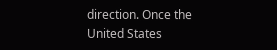direction. Once the United States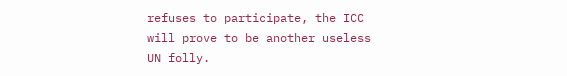refuses to participate, the ICC will prove to be another useless UN folly.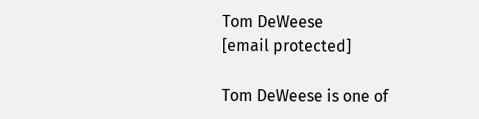Tom DeWeese
[email protected]

Tom DeWeese is one of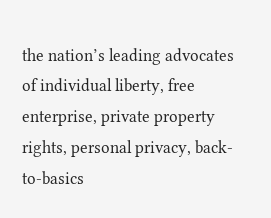the nation’s leading advocates of individual liberty, free enterprise, private property rights, personal privacy, back-to-basics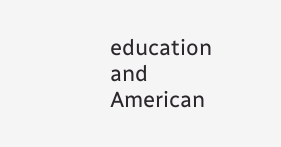education and American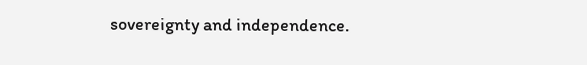sovereignty and independence.